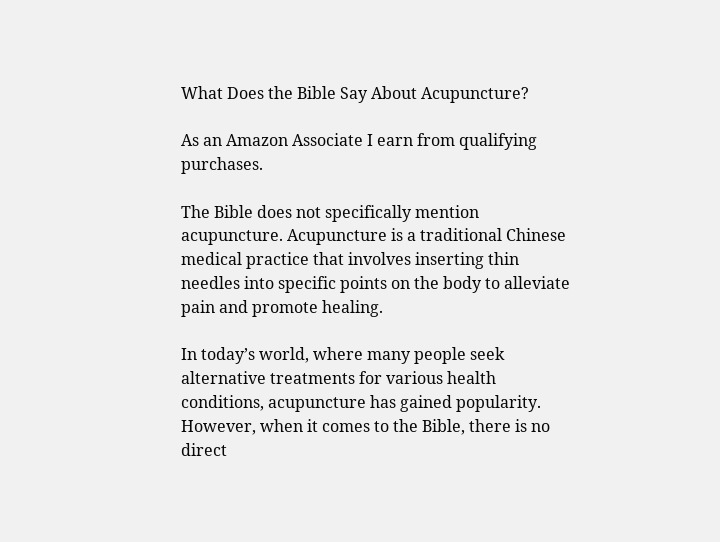What Does the Bible Say About Acupuncture?

As an Amazon Associate I earn from qualifying purchases.

The Bible does not specifically mention acupuncture. Acupuncture is a traditional Chinese medical practice that involves inserting thin needles into specific points on the body to alleviate pain and promote healing.

In today’s world, where many people seek alternative treatments for various health conditions, acupuncture has gained popularity. However, when it comes to the Bible, there is no direct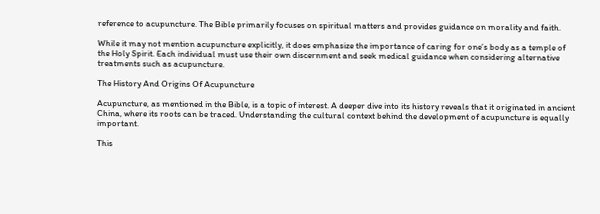reference to acupuncture. The Bible primarily focuses on spiritual matters and provides guidance on morality and faith.

While it may not mention acupuncture explicitly, it does emphasize the importance of caring for one’s body as a temple of the Holy Spirit. Each individual must use their own discernment and seek medical guidance when considering alternative treatments such as acupuncture.

The History And Origins Of Acupuncture

Acupuncture, as mentioned in the Bible, is a topic of interest. A deeper dive into its history reveals that it originated in ancient China, where its roots can be traced. Understanding the cultural context behind the development of acupuncture is equally important.

This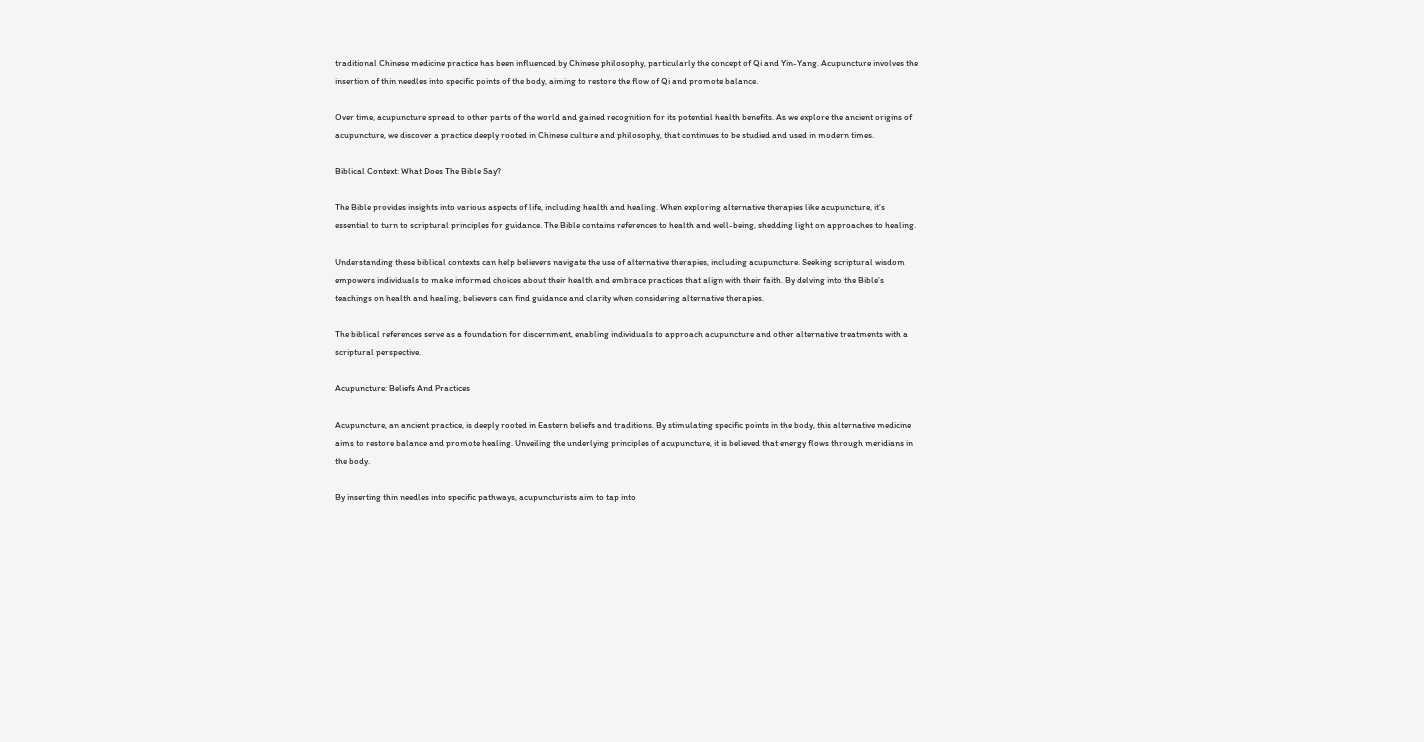traditional Chinese medicine practice has been influenced by Chinese philosophy, particularly the concept of Qi and Yin-Yang. Acupuncture involves the insertion of thin needles into specific points of the body, aiming to restore the flow of Qi and promote balance.

Over time, acupuncture spread to other parts of the world and gained recognition for its potential health benefits. As we explore the ancient origins of acupuncture, we discover a practice deeply rooted in Chinese culture and philosophy, that continues to be studied and used in modern times.

Biblical Context: What Does The Bible Say?

The Bible provides insights into various aspects of life, including health and healing. When exploring alternative therapies like acupuncture, it’s essential to turn to scriptural principles for guidance. The Bible contains references to health and well-being, shedding light on approaches to healing.

Understanding these biblical contexts can help believers navigate the use of alternative therapies, including acupuncture. Seeking scriptural wisdom empowers individuals to make informed choices about their health and embrace practices that align with their faith. By delving into the Bible’s teachings on health and healing, believers can find guidance and clarity when considering alternative therapies.

The biblical references serve as a foundation for discernment, enabling individuals to approach acupuncture and other alternative treatments with a scriptural perspective.

Acupuncture: Beliefs And Practices

Acupuncture, an ancient practice, is deeply rooted in Eastern beliefs and traditions. By stimulating specific points in the body, this alternative medicine aims to restore balance and promote healing. Unveiling the underlying principles of acupuncture, it is believed that energy flows through meridians in the body.

By inserting thin needles into specific pathways, acupuncturists aim to tap into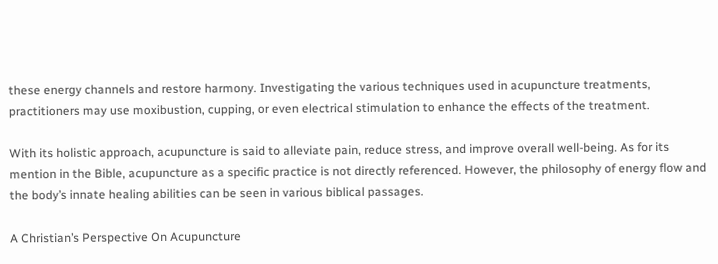these energy channels and restore harmony. Investigating the various techniques used in acupuncture treatments, practitioners may use moxibustion, cupping, or even electrical stimulation to enhance the effects of the treatment.

With its holistic approach, acupuncture is said to alleviate pain, reduce stress, and improve overall well-being. As for its mention in the Bible, acupuncture as a specific practice is not directly referenced. However, the philosophy of energy flow and the body’s innate healing abilities can be seen in various biblical passages.

A Christian’s Perspective On Acupuncture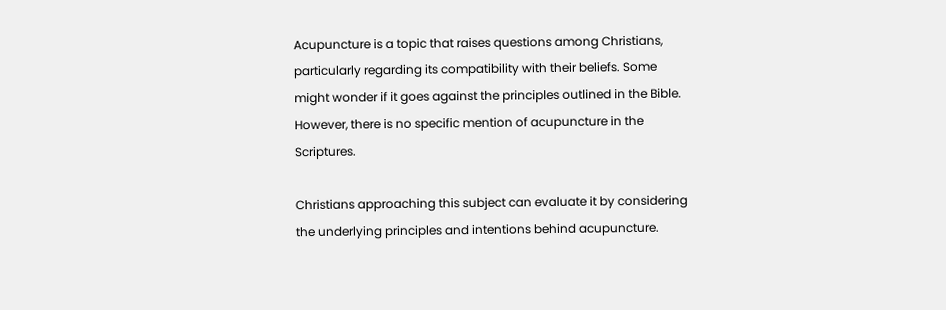Acupuncture is a topic that raises questions among Christians, particularly regarding its compatibility with their beliefs. Some might wonder if it goes against the principles outlined in the Bible. However, there is no specific mention of acupuncture in the Scriptures.

Christians approaching this subject can evaluate it by considering the underlying principles and intentions behind acupuncture.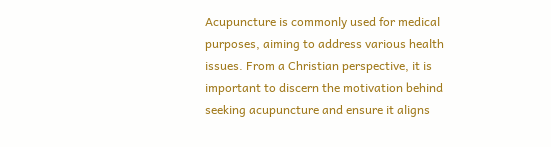Acupuncture is commonly used for medical purposes, aiming to address various health issues. From a Christian perspective, it is important to discern the motivation behind seeking acupuncture and ensure it aligns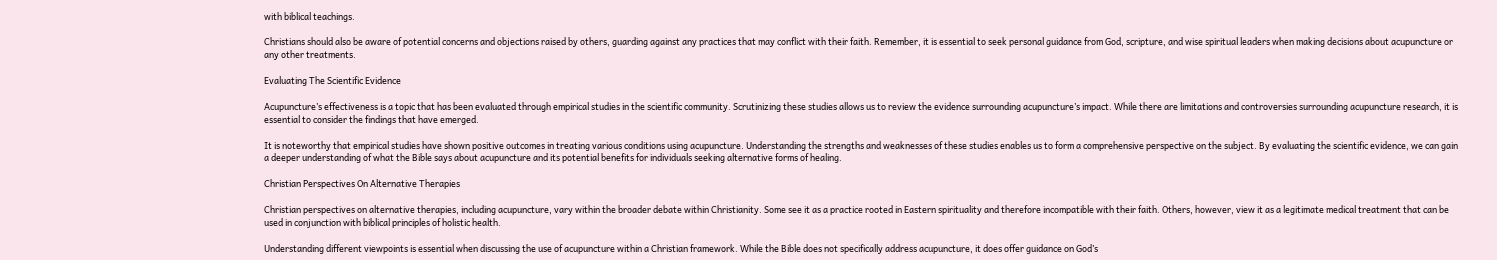with biblical teachings.

Christians should also be aware of potential concerns and objections raised by others, guarding against any practices that may conflict with their faith. Remember, it is essential to seek personal guidance from God, scripture, and wise spiritual leaders when making decisions about acupuncture or any other treatments.

Evaluating The Scientific Evidence

Acupuncture’s effectiveness is a topic that has been evaluated through empirical studies in the scientific community. Scrutinizing these studies allows us to review the evidence surrounding acupuncture’s impact. While there are limitations and controversies surrounding acupuncture research, it is essential to consider the findings that have emerged.

It is noteworthy that empirical studies have shown positive outcomes in treating various conditions using acupuncture. Understanding the strengths and weaknesses of these studies enables us to form a comprehensive perspective on the subject. By evaluating the scientific evidence, we can gain a deeper understanding of what the Bible says about acupuncture and its potential benefits for individuals seeking alternative forms of healing.

Christian Perspectives On Alternative Therapies

Christian perspectives on alternative therapies, including acupuncture, vary within the broader debate within Christianity. Some see it as a practice rooted in Eastern spirituality and therefore incompatible with their faith. Others, however, view it as a legitimate medical treatment that can be used in conjunction with biblical principles of holistic health.

Understanding different viewpoints is essential when discussing the use of acupuncture within a Christian framework. While the Bible does not specifically address acupuncture, it does offer guidance on God’s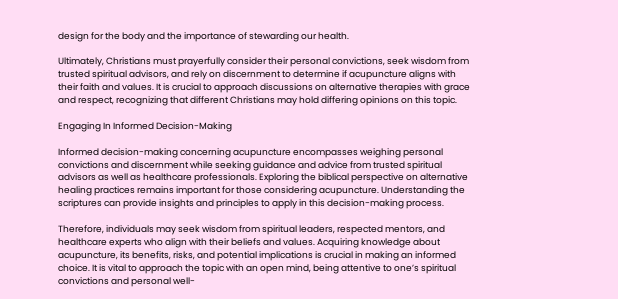design for the body and the importance of stewarding our health.

Ultimately, Christians must prayerfully consider their personal convictions, seek wisdom from trusted spiritual advisors, and rely on discernment to determine if acupuncture aligns with their faith and values. It is crucial to approach discussions on alternative therapies with grace and respect, recognizing that different Christians may hold differing opinions on this topic.

Engaging In Informed Decision-Making

Informed decision-making concerning acupuncture encompasses weighing personal convictions and discernment while seeking guidance and advice from trusted spiritual advisors as well as healthcare professionals. Exploring the biblical perspective on alternative healing practices remains important for those considering acupuncture. Understanding the scriptures can provide insights and principles to apply in this decision-making process.

Therefore, individuals may seek wisdom from spiritual leaders, respected mentors, and healthcare experts who align with their beliefs and values. Acquiring knowledge about acupuncture, its benefits, risks, and potential implications is crucial in making an informed choice. It is vital to approach the topic with an open mind, being attentive to one’s spiritual convictions and personal well-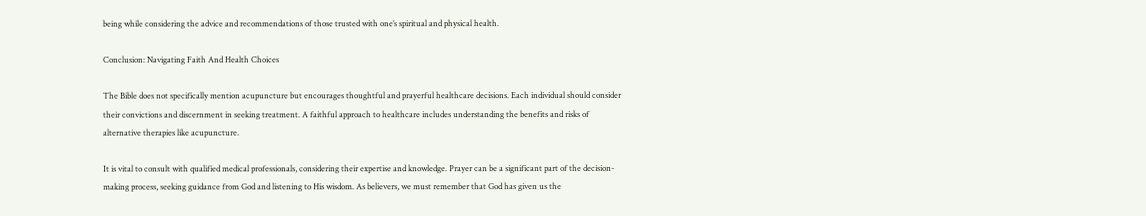being while considering the advice and recommendations of those trusted with one’s spiritual and physical health.

Conclusion: Navigating Faith And Health Choices

The Bible does not specifically mention acupuncture but encourages thoughtful and prayerful healthcare decisions. Each individual should consider their convictions and discernment in seeking treatment. A faithful approach to healthcare includes understanding the benefits and risks of alternative therapies like acupuncture.

It is vital to consult with qualified medical professionals, considering their expertise and knowledge. Prayer can be a significant part of the decision-making process, seeking guidance from God and listening to His wisdom. As believers, we must remember that God has given us the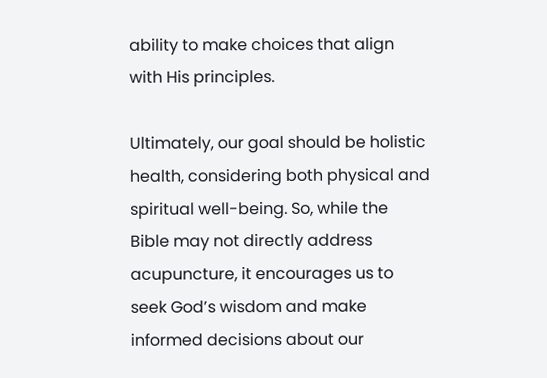ability to make choices that align with His principles.

Ultimately, our goal should be holistic health, considering both physical and spiritual well-being. So, while the Bible may not directly address acupuncture, it encourages us to seek God’s wisdom and make informed decisions about our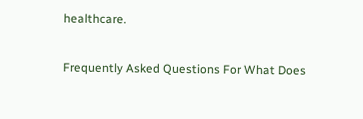healthcare.

Frequently Asked Questions For What Does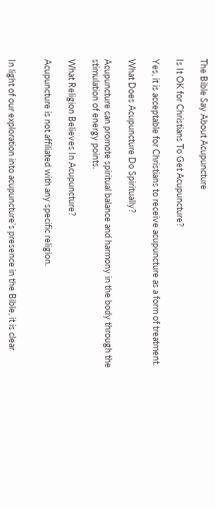The Bible Say About Acupuncture

Is It OK for Christians To Get Acupuncture?

Yes, it is acceptable for Christians to receive acupuncture as a form of treatment.

What Does Acupuncture Do Spiritually?

Acupuncture can promote spiritual balance and harmony in the body through the stimulation of energy points.

What Religion Believes In Acupuncture?

Acupuncture is not affiliated with any specific religion.


In light of our exploration into acupuncture’s presence in the Bible, it is clear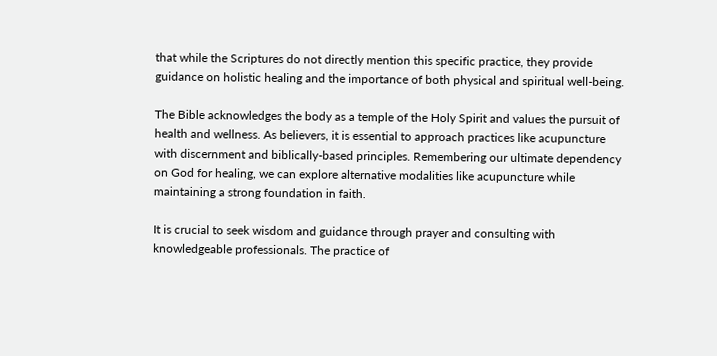that while the Scriptures do not directly mention this specific practice, they provide guidance on holistic healing and the importance of both physical and spiritual well-being.

The Bible acknowledges the body as a temple of the Holy Spirit and values the pursuit of health and wellness. As believers, it is essential to approach practices like acupuncture with discernment and biblically-based principles. Remembering our ultimate dependency on God for healing, we can explore alternative modalities like acupuncture while maintaining a strong foundation in faith.

It is crucial to seek wisdom and guidance through prayer and consulting with knowledgeable professionals. The practice of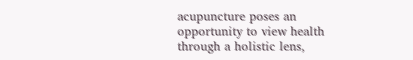acupuncture poses an opportunity to view health through a holistic lens,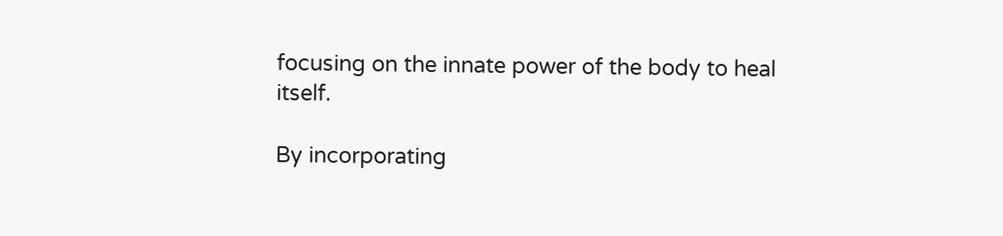focusing on the innate power of the body to heal itself.

By incorporating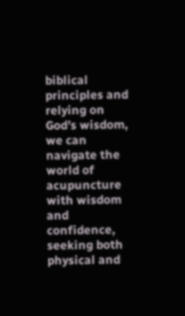biblical principles and relying on God’s wisdom, we can navigate the world of acupuncture with wisdom and confidence, seeking both physical and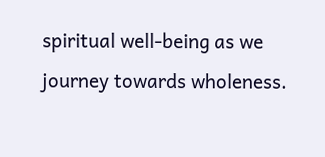spiritual well-being as we journey towards wholeness.